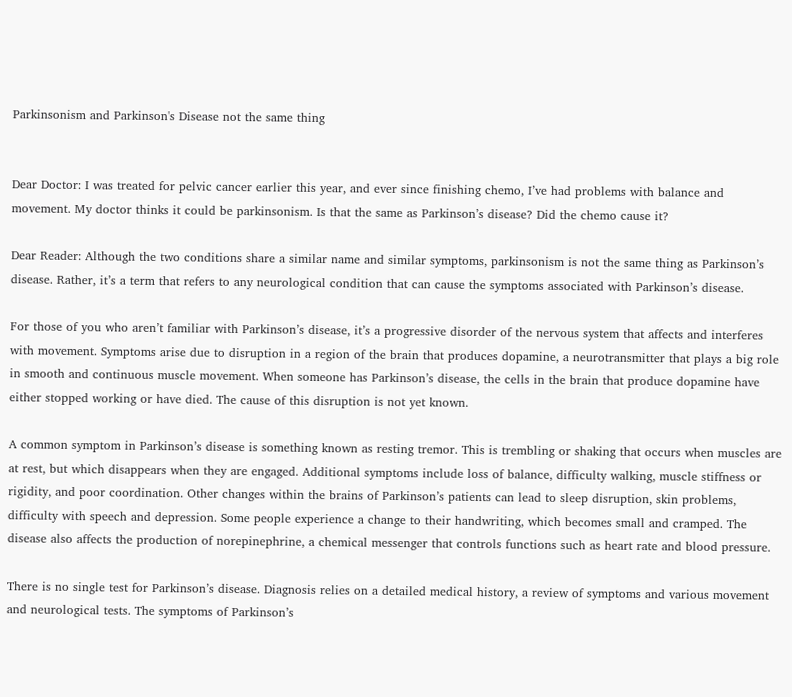Parkinsonism and Parkinson's Disease not the same thing


Dear Doctor: I was treated for pelvic cancer earlier this year, and ever since finishing chemo, I’ve had problems with balance and movement. My doctor thinks it could be parkinsonism. Is that the same as Parkinson’s disease? Did the chemo cause it?

Dear Reader: Although the two conditions share a similar name and similar symptoms, parkinsonism is not the same thing as Parkinson’s disease. Rather, it’s a term that refers to any neurological condition that can cause the symptoms associated with Parkinson’s disease.

For those of you who aren’t familiar with Parkinson’s disease, it’s a progressive disorder of the nervous system that affects and interferes with movement. Symptoms arise due to disruption in a region of the brain that produces dopamine, a neurotransmitter that plays a big role in smooth and continuous muscle movement. When someone has Parkinson’s disease, the cells in the brain that produce dopamine have either stopped working or have died. The cause of this disruption is not yet known.

A common symptom in Parkinson’s disease is something known as resting tremor. This is trembling or shaking that occurs when muscles are at rest, but which disappears when they are engaged. Additional symptoms include loss of balance, difficulty walking, muscle stiffness or rigidity, and poor coordination. Other changes within the brains of Parkinson’s patients can lead to sleep disruption, skin problems, difficulty with speech and depression. Some people experience a change to their handwriting, which becomes small and cramped. The disease also affects the production of norepinephrine, a chemical messenger that controls functions such as heart rate and blood pressure.

There is no single test for Parkinson’s disease. Diagnosis relies on a detailed medical history, a review of symptoms and various movement and neurological tests. The symptoms of Parkinson’s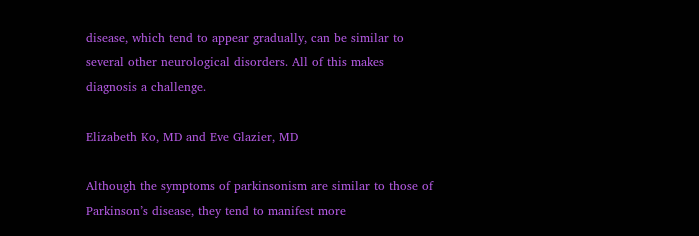disease, which tend to appear gradually, can be similar to several other neurological disorders. All of this makes diagnosis a challenge.

Elizabeth Ko, MD and Eve Glazier, MD

Although the symptoms of parkinsonism are similar to those of Parkinson’s disease, they tend to manifest more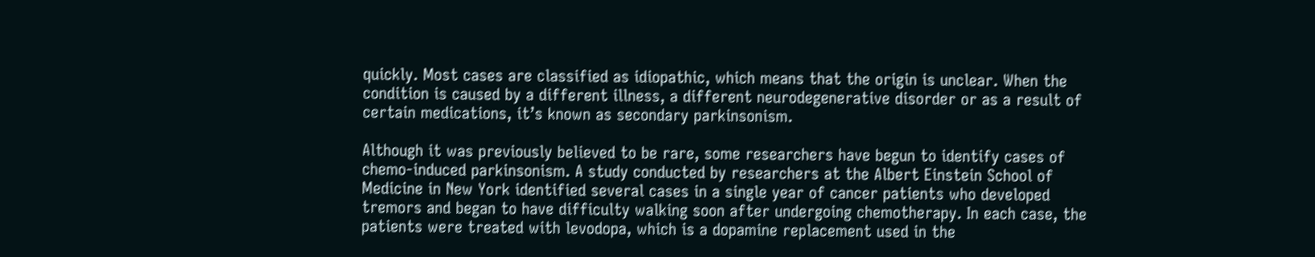quickly. Most cases are classified as idiopathic, which means that the origin is unclear. When the condition is caused by a different illness, a different neurodegenerative disorder or as a result of certain medications, it’s known as secondary parkinsonism.

Although it was previously believed to be rare, some researchers have begun to identify cases of chemo-induced parkinsonism. A study conducted by researchers at the Albert Einstein School of Medicine in New York identified several cases in a single year of cancer patients who developed tremors and began to have difficulty walking soon after undergoing chemotherapy. In each case, the patients were treated with levodopa, which is a dopamine replacement used in the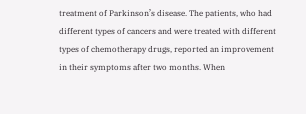treatment of Parkinson’s disease. The patients, who had different types of cancers and were treated with different types of chemotherapy drugs, reported an improvement in their symptoms after two months. When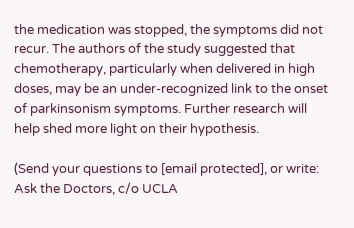the medication was stopped, the symptoms did not recur. The authors of the study suggested that chemotherapy, particularly when delivered in high doses, may be an under-recognized link to the onset of parkinsonism symptoms. Further research will help shed more light on their hypothesis.

(Send your questions to [email protected], or write: Ask the Doctors, c/o UCLA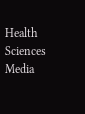Health Sciences Media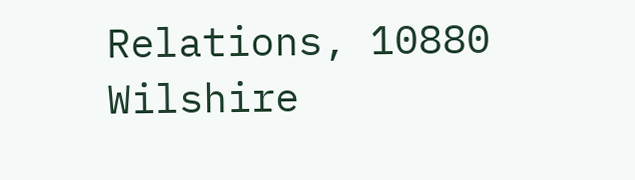Relations, 10880 Wilshire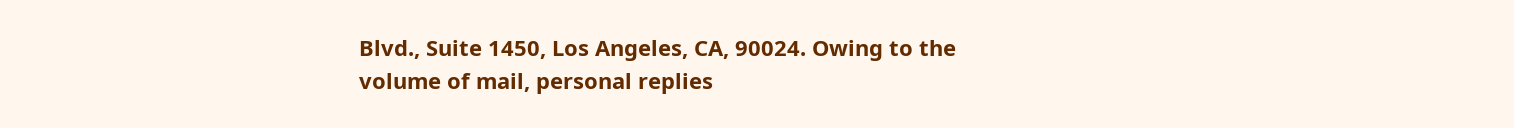Blvd., Suite 1450, Los Angeles, CA, 90024. Owing to the volume of mail, personal replies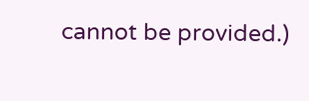cannot be provided.)